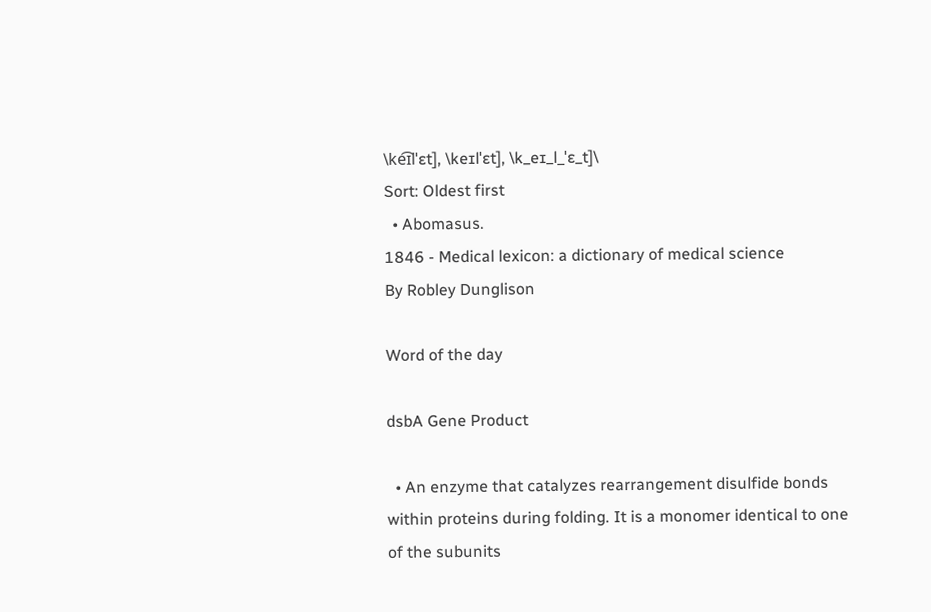\ke͡ɪlˈɛt], \keɪlˈɛt], \k_eɪ_l_ˈɛ_t]\
Sort: Oldest first
  • Abomasus.
1846 - Medical lexicon: a dictionary of medical science
By Robley Dunglison

Word of the day

dsbA Gene Product

  • An enzyme that catalyzes rearrangement disulfide bonds within proteins during folding. It is a monomer identical to one of the subunits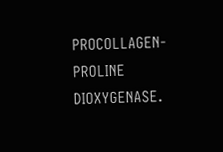PROCOLLAGEN-PROLINE DIOXYGENASE.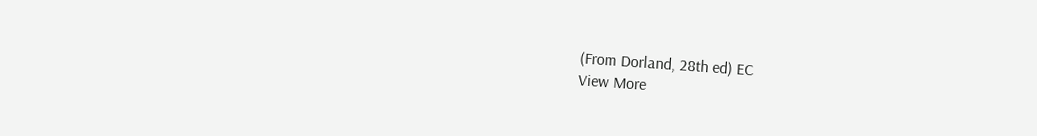(From Dorland, 28th ed) EC
View More